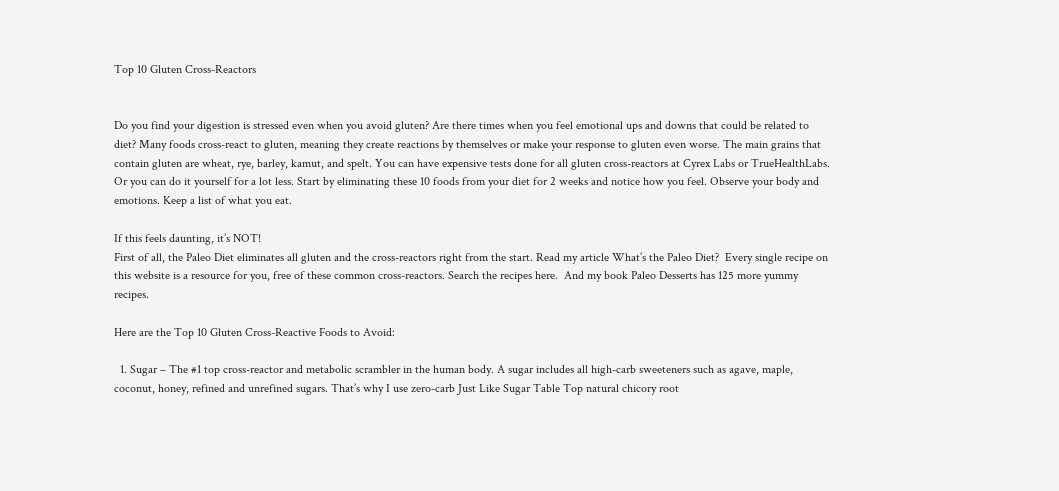Top 10 Gluten Cross-Reactors


Do you find your digestion is stressed even when you avoid gluten? Are there times when you feel emotional ups and downs that could be related to diet? Many foods cross-react to gluten, meaning they create reactions by themselves or make your response to gluten even worse. The main grains that contain gluten are wheat, rye, barley, kamut, and spelt. You can have expensive tests done for all gluten cross-reactors at Cyrex Labs or TrueHealthLabs. Or you can do it yourself for a lot less. Start by eliminating these 10 foods from your diet for 2 weeks and notice how you feel. Observe your body and emotions. Keep a list of what you eat.

If this feels daunting, it’s NOT!
First of all, the Paleo Diet eliminates all gluten and the cross-reactors right from the start. Read my article What’s the Paleo Diet?  Every single recipe on this website is a resource for you, free of these common cross-reactors. Search the recipes here.  And my book Paleo Desserts has 125 more yummy recipes.

Here are the Top 10 Gluten Cross-Reactive Foods to Avoid:

  1. Sugar – The #1 top cross-reactor and metabolic scrambler in the human body. A sugar includes all high-carb sweeteners such as agave, maple, coconut, honey, refined and unrefined sugars. That’s why I use zero-carb Just Like Sugar Table Top natural chicory root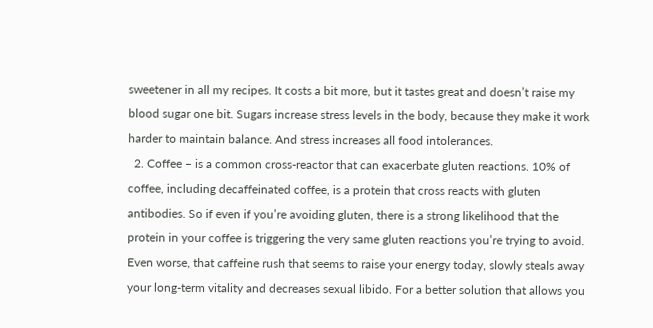sweetener in all my recipes. It costs a bit more, but it tastes great and doesn’t raise my blood sugar one bit. Sugars increase stress levels in the body, because they make it work harder to maintain balance. And stress increases all food intolerances.
  2. Coffee – is a common cross-reactor that can exacerbate gluten reactions. 10% of coffee, including decaffeinated coffee, is a protein that cross reacts with gluten antibodies. So if even if you’re avoiding gluten, there is a strong likelihood that the protein in your coffee is triggering the very same gluten reactions you’re trying to avoid. Even worse, that caffeine rush that seems to raise your energy today, slowly steals away your long-term vitality and decreases sexual libido. For a better solution that allows you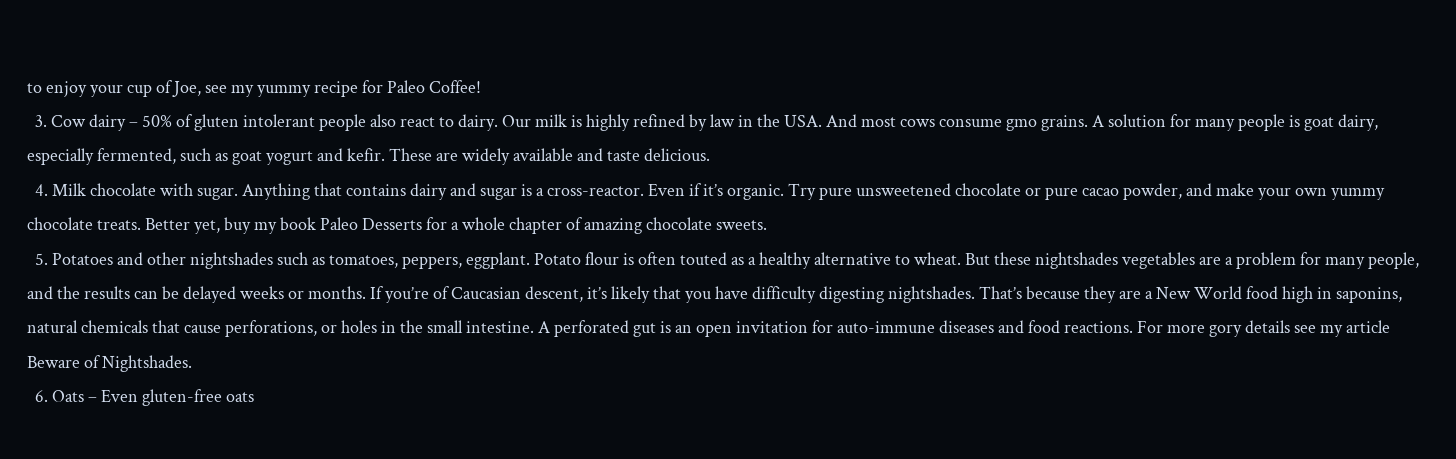to enjoy your cup of Joe, see my yummy recipe for Paleo Coffee!
  3. Cow dairy – 50% of gluten intolerant people also react to dairy. Our milk is highly refined by law in the USA. And most cows consume gmo grains. A solution for many people is goat dairy, especially fermented, such as goat yogurt and kefir. These are widely available and taste delicious.
  4. Milk chocolate with sugar. Anything that contains dairy and sugar is a cross-reactor. Even if it’s organic. Try pure unsweetened chocolate or pure cacao powder, and make your own yummy chocolate treats. Better yet, buy my book Paleo Desserts for a whole chapter of amazing chocolate sweets.
  5. Potatoes and other nightshades such as tomatoes, peppers, eggplant. Potato flour is often touted as a healthy alternative to wheat. But these nightshades vegetables are a problem for many people, and the results can be delayed weeks or months. If you’re of Caucasian descent, it’s likely that you have difficulty digesting nightshades. That’s because they are a New World food high in saponins, natural chemicals that cause perforations, or holes in the small intestine. A perforated gut is an open invitation for auto-immune diseases and food reactions. For more gory details see my article Beware of Nightshades.
  6. Oats – Even gluten-free oats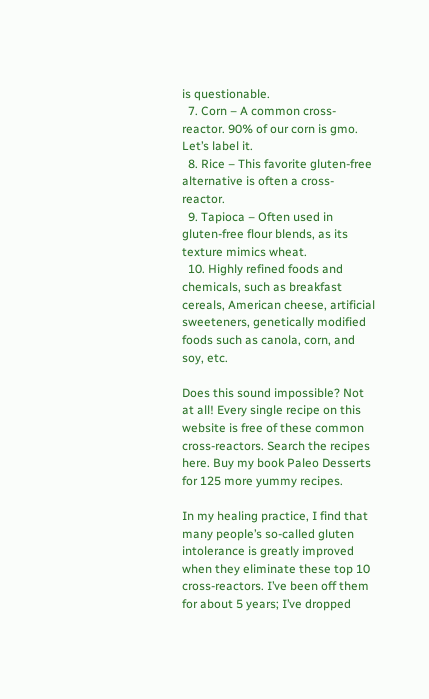is questionable.
  7. Corn – A common cross-reactor. 90% of our corn is gmo. Let’s label it.
  8. Rice – This favorite gluten-free alternative is often a cross-reactor.
  9. Tapioca – Often used in gluten-free flour blends, as its texture mimics wheat.
  10. Highly refined foods and chemicals, such as breakfast cereals, American cheese, artificial sweeteners, genetically modified foods such as canola, corn, and soy, etc.

Does this sound impossible? Not at all! Every single recipe on this website is free of these common cross-reactors. Search the recipes here. Buy my book Paleo Desserts for 125 more yummy recipes.

In my healing practice, I find that many people’s so-called gluten intolerance is greatly improved when they eliminate these top 10 cross-reactors. I’ve been off them for about 5 years; I’ve dropped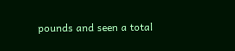pounds and seen a total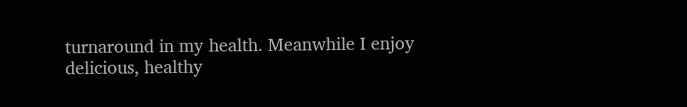turnaround in my health. Meanwhile I enjoy delicious, healthy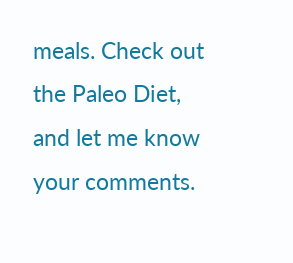meals. Check out the Paleo Diet, and let me know your comments.